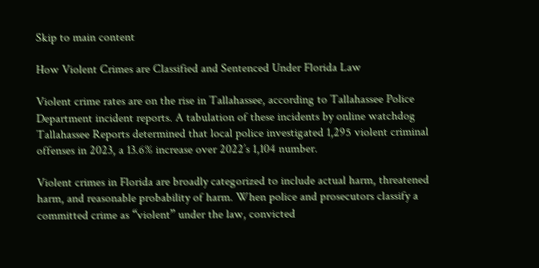Skip to main content

How Violent Crimes are Classified and Sentenced Under Florida Law

Violent crime rates are on the rise in Tallahassee, according to Tallahassee Police Department incident reports. A tabulation of these incidents by online watchdog Tallahassee Reports determined that local police investigated 1,295 violent criminal offenses in 2023, a 13.6% increase over 2022’s 1,104 number.

Violent crimes in Florida are broadly categorized to include actual harm, threatened harm, and reasonable probability of harm. When police and prosecutors classify a committed crime as “violent” under the law, convicted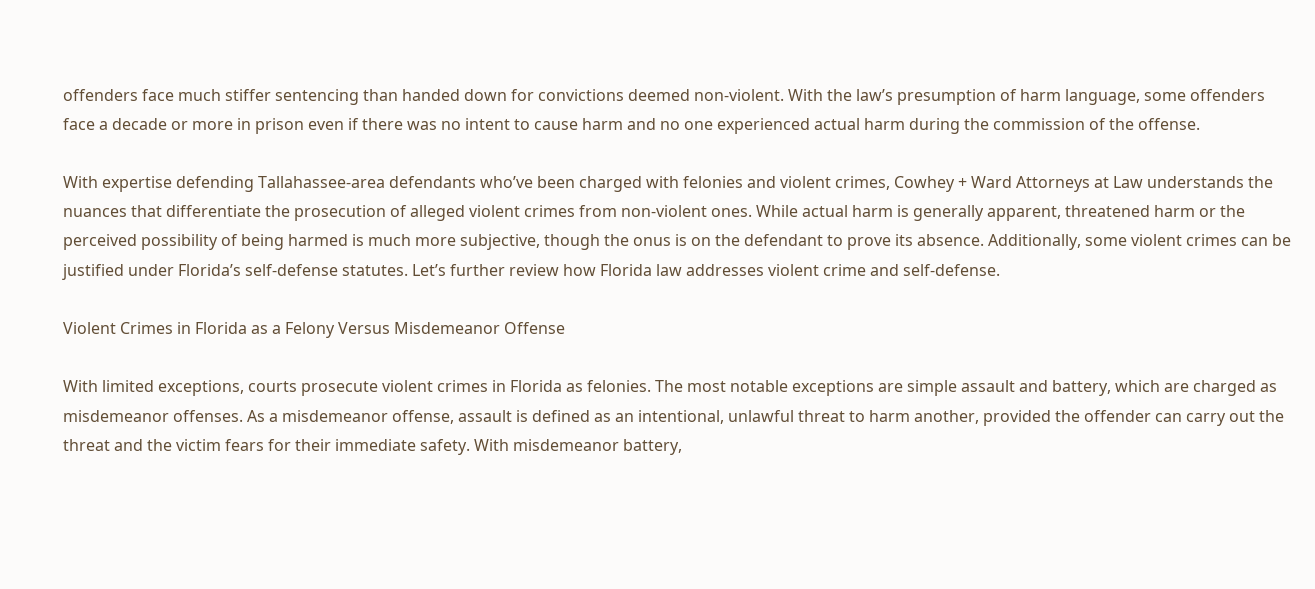offenders face much stiffer sentencing than handed down for convictions deemed non-violent. With the law’s presumption of harm language, some offenders face a decade or more in prison even if there was no intent to cause harm and no one experienced actual harm during the commission of the offense.

With expertise defending Tallahassee-area defendants who’ve been charged with felonies and violent crimes, Cowhey + Ward Attorneys at Law understands the nuances that differentiate the prosecution of alleged violent crimes from non-violent ones. While actual harm is generally apparent, threatened harm or the perceived possibility of being harmed is much more subjective, though the onus is on the defendant to prove its absence. Additionally, some violent crimes can be justified under Florida’s self-defense statutes. Let’s further review how Florida law addresses violent crime and self-defense.

Violent Crimes in Florida as a Felony Versus Misdemeanor Offense

With limited exceptions, courts prosecute violent crimes in Florida as felonies. The most notable exceptions are simple assault and battery, which are charged as misdemeanor offenses. As a misdemeanor offense, assault is defined as an intentional, unlawful threat to harm another, provided the offender can carry out the threat and the victim fears for their immediate safety. With misdemeanor battery,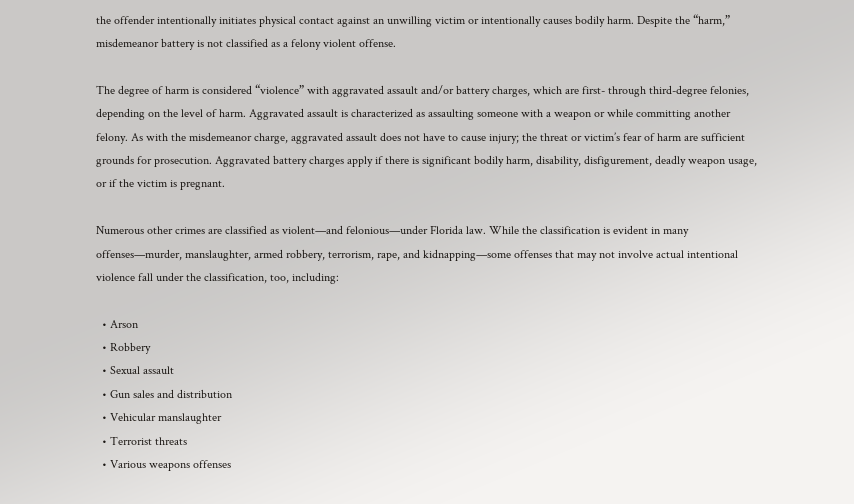the offender intentionally initiates physical contact against an unwilling victim or intentionally causes bodily harm. Despite the “harm,” misdemeanor battery is not classified as a felony violent offense.

The degree of harm is considered “violence” with aggravated assault and/or battery charges, which are first- through third-degree felonies, depending on the level of harm. Aggravated assault is characterized as assaulting someone with a weapon or while committing another felony. As with the misdemeanor charge, aggravated assault does not have to cause injury; the threat or victim’s fear of harm are sufficient grounds for prosecution. Aggravated battery charges apply if there is significant bodily harm, disability, disfigurement, deadly weapon usage, or if the victim is pregnant.

Numerous other crimes are classified as violent—and felonious—under Florida law. While the classification is evident in many offenses—murder, manslaughter, armed robbery, terrorism, rape, and kidnapping—some offenses that may not involve actual intentional violence fall under the classification, too, including:

  • Arson
  • Robbery
  • Sexual assault
  • Gun sales and distribution
  • Vehicular manslaughter
  • Terrorist threats
  • Various weapons offenses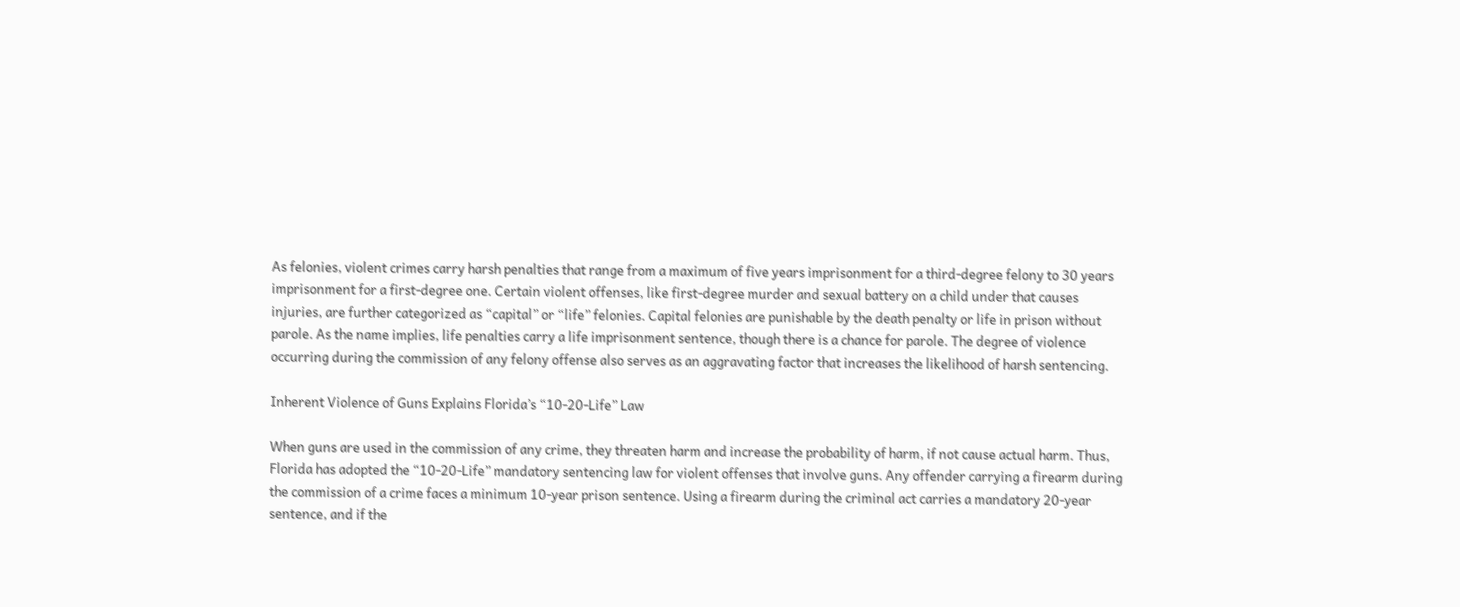As felonies, violent crimes carry harsh penalties that range from a maximum of five years imprisonment for a third-degree felony to 30 years imprisonment for a first-degree one. Certain violent offenses, like first-degree murder and sexual battery on a child under that causes injuries, are further categorized as “capital” or “life” felonies. Capital felonies are punishable by the death penalty or life in prison without parole. As the name implies, life penalties carry a life imprisonment sentence, though there is a chance for parole. The degree of violence occurring during the commission of any felony offense also serves as an aggravating factor that increases the likelihood of harsh sentencing.

Inherent Violence of Guns Explains Florida’s “10-20-Life” Law

When guns are used in the commission of any crime, they threaten harm and increase the probability of harm, if not cause actual harm. Thus, Florida has adopted the “10-20-Life” mandatory sentencing law for violent offenses that involve guns. Any offender carrying a firearm during the commission of a crime faces a minimum 10-year prison sentence. Using a firearm during the criminal act carries a mandatory 20-year sentence, and if the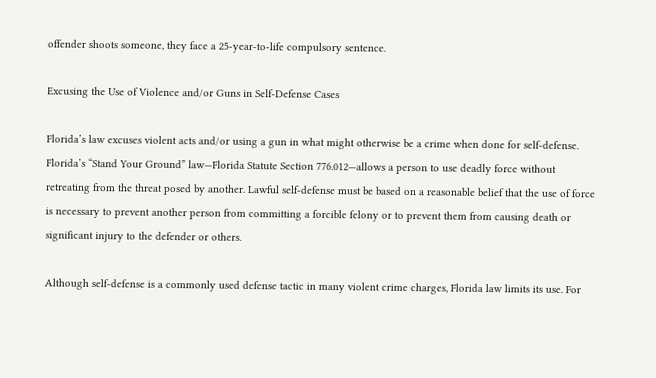offender shoots someone, they face a 25-year-to-life compulsory sentence.

Excusing the Use of Violence and/or Guns in Self-Defense Cases

Florida’s law excuses violent acts and/or using a gun in what might otherwise be a crime when done for self-defense. Florida’s “Stand Your Ground” law—Florida Statute Section 776.012—allows a person to use deadly force without retreating from the threat posed by another. Lawful self-defense must be based on a reasonable belief that the use of force is necessary to prevent another person from committing a forcible felony or to prevent them from causing death or significant injury to the defender or others.

Although self-defense is a commonly used defense tactic in many violent crime charges, Florida law limits its use. For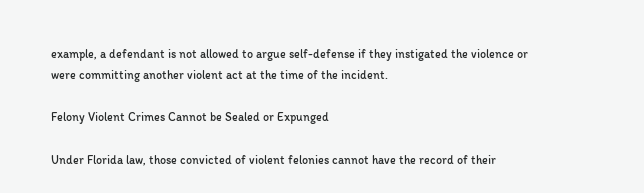example, a defendant is not allowed to argue self-defense if they instigated the violence or were committing another violent act at the time of the incident.

Felony Violent Crimes Cannot be Sealed or Expunged

Under Florida law, those convicted of violent felonies cannot have the record of their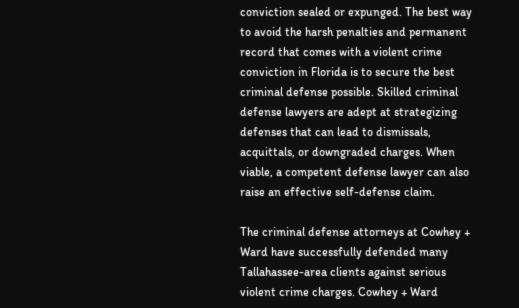conviction sealed or expunged. The best way to avoid the harsh penalties and permanent record that comes with a violent crime conviction in Florida is to secure the best criminal defense possible. Skilled criminal defense lawyers are adept at strategizing defenses that can lead to dismissals, acquittals, or downgraded charges. When viable, a competent defense lawyer can also raise an effective self-defense claim.

The criminal defense attorneys at Cowhey + Ward have successfully defended many Tallahassee-area clients against serious violent crime charges. Cowhey + Ward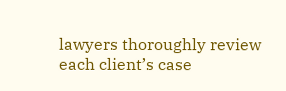lawyers thoroughly review each client’s case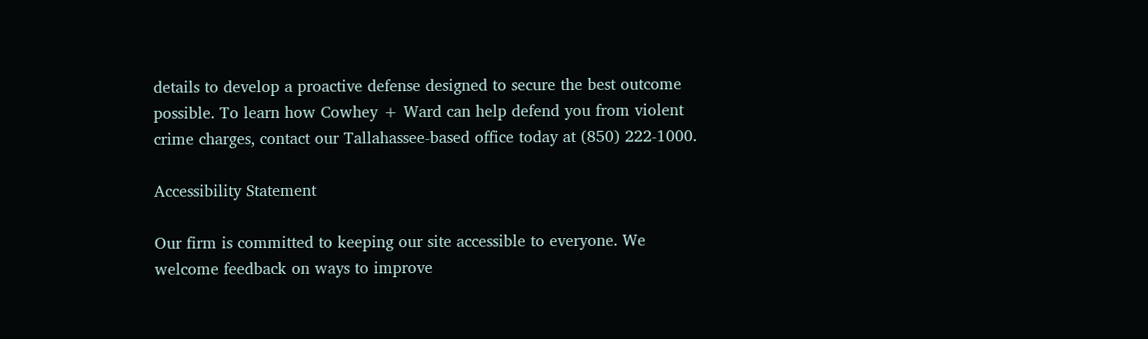details to develop a proactive defense designed to secure the best outcome possible. To learn how Cowhey + Ward can help defend you from violent crime charges, contact our Tallahassee-based office today at (850) 222-1000.

Accessibility Statement

Our firm is committed to keeping our site accessible to everyone. We welcome feedback on ways to improve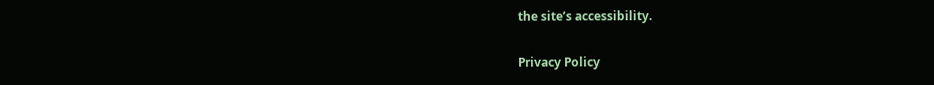the site’s accessibility.

Privacy Policy